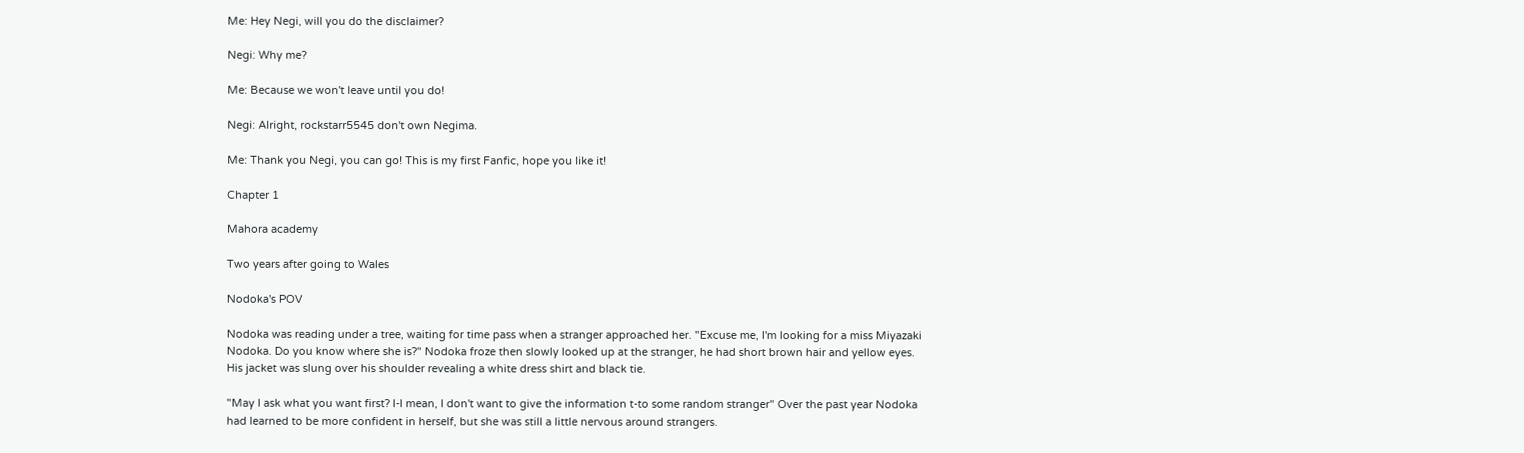Me: Hey Negi, will you do the disclaimer?

Negi: Why me?

Me: Because we won't leave until you do!

Negi: Alright, rockstarr5545 don't own Negima.

Me: Thank you Negi, you can go! This is my first Fanfic, hope you like it!

Chapter 1

Mahora academy

Two years after going to Wales

Nodoka's POV

Nodoka was reading under a tree, waiting for time pass when a stranger approached her. "Excuse me, I'm looking for a miss Miyazaki Nodoka. Do you know where she is?" Nodoka froze then slowly looked up at the stranger, he had short brown hair and yellow eyes. His jacket was slung over his shoulder revealing a white dress shirt and black tie.

"May I ask what you want first? I-I mean, I don't want to give the information t-to some random stranger" Over the past year Nodoka had learned to be more confident in herself, but she was still a little nervous around strangers.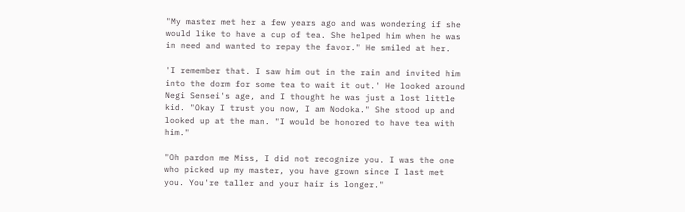"My master met her a few years ago and was wondering if she would like to have a cup of tea. She helped him when he was in need and wanted to repay the favor." He smiled at her.

'I remember that. I saw him out in the rain and invited him into the dorm for some tea to wait it out.' He looked around Negi Sensei's age, and I thought he was just a lost little kid. "Okay I trust you now, I am Nodoka." She stood up and looked up at the man. "I would be honored to have tea with him."

"Oh pardon me Miss, I did not recognize you. I was the one who picked up my master, you have grown since I last met you. You're taller and your hair is longer."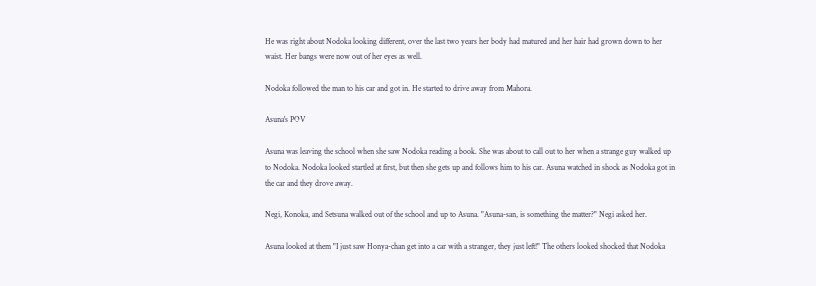He was right about Nodoka looking different, over the last two years her body had matured and her hair had grown down to her waist. Her bangs were now out of her eyes as well.

Nodoka followed the man to his car and got in. He started to drive away from Mahora.

Asuna's POV

Asuna was leaving the school when she saw Nodoka reading a book. She was about to call out to her when a strange guy walked up to Nodoka. Nodoka looked startled at first, but then she gets up and follows him to his car. Asuna watched in shock as Nodoka got in the car and they drove away.

Negi, Konoka, and Setsuna walked out of the school and up to Asuna. "Asuna-san, is something the matter?" Negi asked her.

Asuna looked at them "I just saw Honya-chan get into a car with a stranger, they just left!" The others looked shocked that Nodoka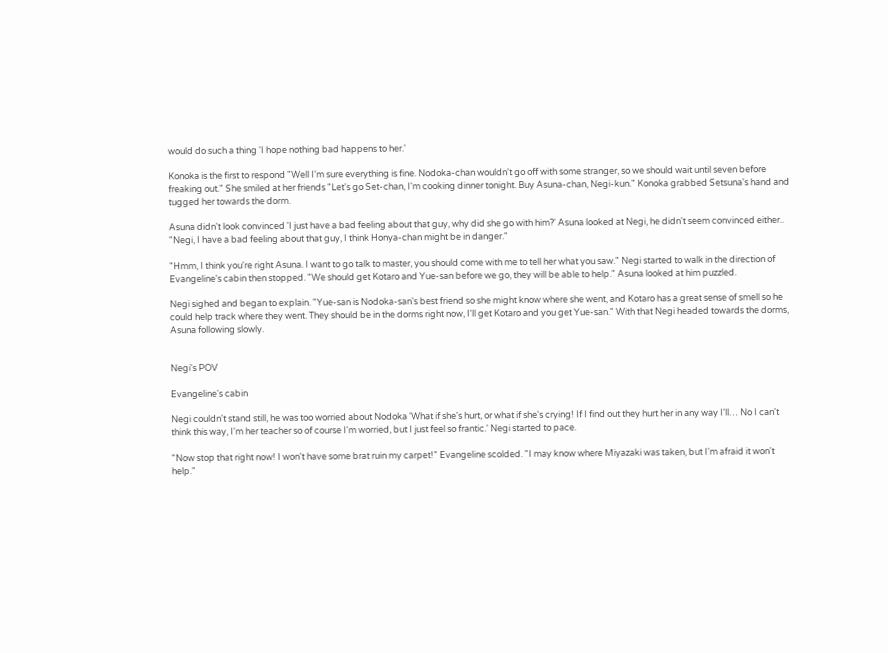would do such a thing 'I hope nothing bad happens to her.'

Konoka is the first to respond "Well I'm sure everything is fine. Nodoka-chan wouldn't go off with some stranger, so we should wait until seven before freaking out." She smiled at her friends "Let's go Set-chan, I'm cooking dinner tonight. Buy Asuna-chan, Negi-kun." Konoka grabbed Setsuna's hand and tugged her towards the dorm.

Asuna didn't look convinced 'I just have a bad feeling about that guy, why did she go with him?' Asuna looked at Negi, he didn't seem convinced either.. "Negi, I have a bad feeling about that guy, I think Honya-chan might be in danger."

"Hmm, I think you're right Asuna. I want to go talk to master, you should come with me to tell her what you saw." Negi started to walk in the direction of Evangeline's cabin then stopped. "We should get Kotaro and Yue-san before we go, they will be able to help." Asuna looked at him puzzled.

Negi sighed and began to explain. "Yue-san is Nodoka-san's best friend so she might know where she went, and Kotaro has a great sense of smell so he could help track where they went. They should be in the dorms right now, I'll get Kotaro and you get Yue-san." With that Negi headed towards the dorms, Asuna following slowly.


Negi's POV

Evangeline's cabin

Negi couldn't stand still, he was too worried about Nodoka 'What if she's hurt, or what if she's crying! If I find out they hurt her in any way I'll… No I can't think this way, I'm her teacher so of course I'm worried, but I just feel so frantic.' Negi started to pace.

"Now stop that right now! I won't have some brat ruin my carpet!" Evangeline scolded. "I may know where Miyazaki was taken, but I'm afraid it won't help."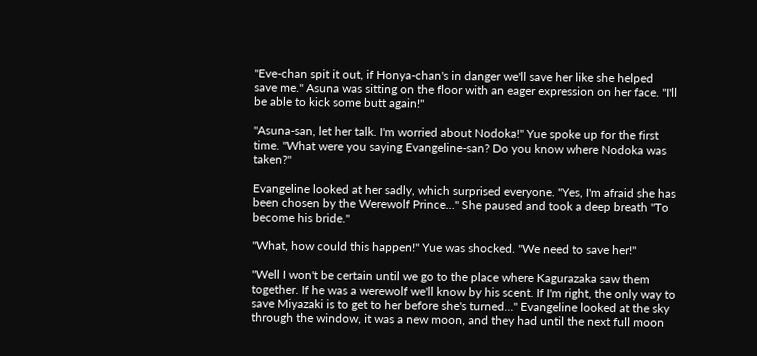"Eve-chan spit it out, if Honya-chan's in danger we'll save her like she helped save me." Asuna was sitting on the floor with an eager expression on her face. "I'll be able to kick some butt again!"

"Asuna-san, let her talk. I'm worried about Nodoka!" Yue spoke up for the first time. "What were you saying Evangeline-san? Do you know where Nodoka was taken?"

Evangeline looked at her sadly, which surprised everyone. "Yes, I'm afraid she has been chosen by the Werewolf Prince…" She paused and took a deep breath "To become his bride."

"What, how could this happen!" Yue was shocked. "We need to save her!"

"Well I won't be certain until we go to the place where Kagurazaka saw them together. If he was a werewolf we'll know by his scent. If I'm right, the only way to save Miyazaki is to get to her before she's turned…" Evangeline looked at the sky through the window, it was a new moon, and they had until the next full moon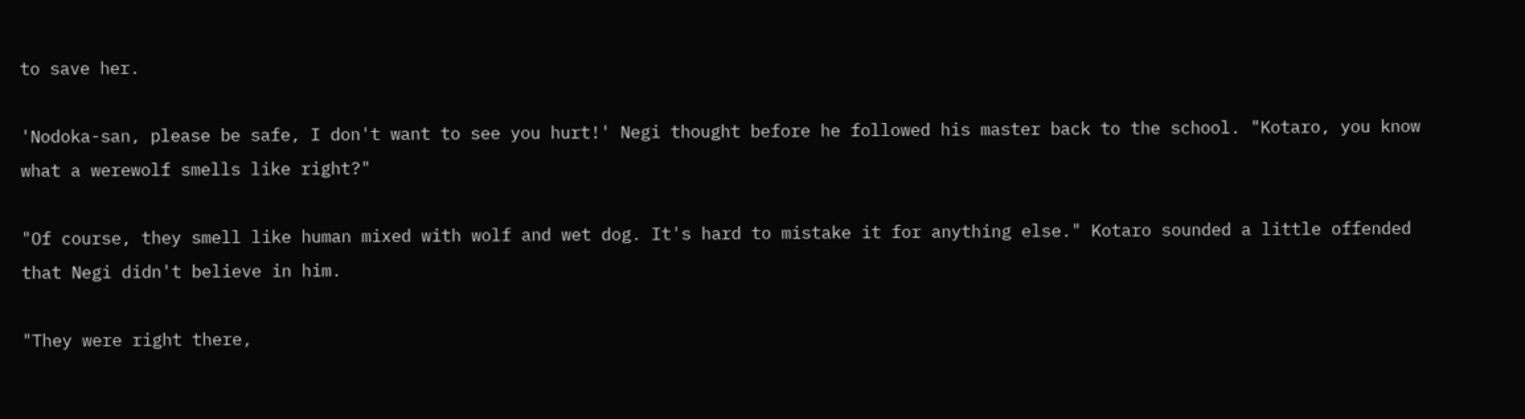to save her.

'Nodoka-san, please be safe, I don't want to see you hurt!' Negi thought before he followed his master back to the school. "Kotaro, you know what a werewolf smells like right?"

"Of course, they smell like human mixed with wolf and wet dog. It's hard to mistake it for anything else." Kotaro sounded a little offended that Negi didn't believe in him.

"They were right there,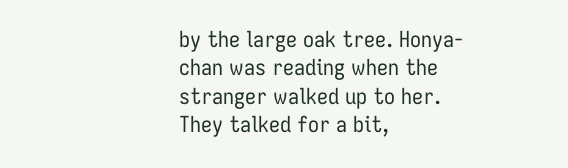by the large oak tree. Honya-chan was reading when the stranger walked up to her. They talked for a bit,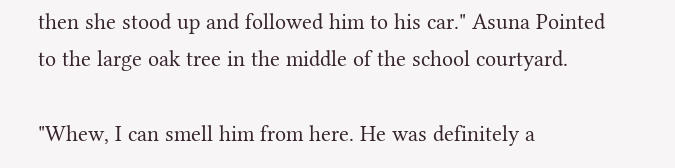then she stood up and followed him to his car." Asuna Pointed to the large oak tree in the middle of the school courtyard.

"Whew, I can smell him from here. He was definitely a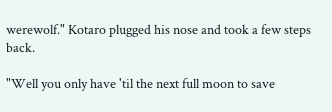werewolf." Kotaro plugged his nose and took a few steps back.

"Well you only have 'til the next full moon to save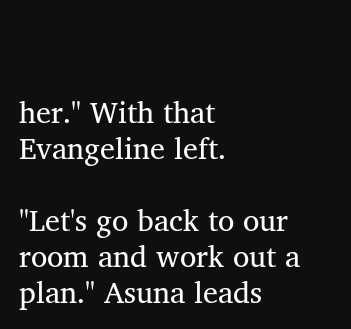her." With that Evangeline left.

"Let's go back to our room and work out a plan." Asuna leads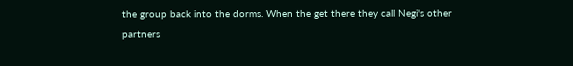the group back into the dorms. When the get there they call Negi's other partners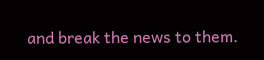and break the news to them.